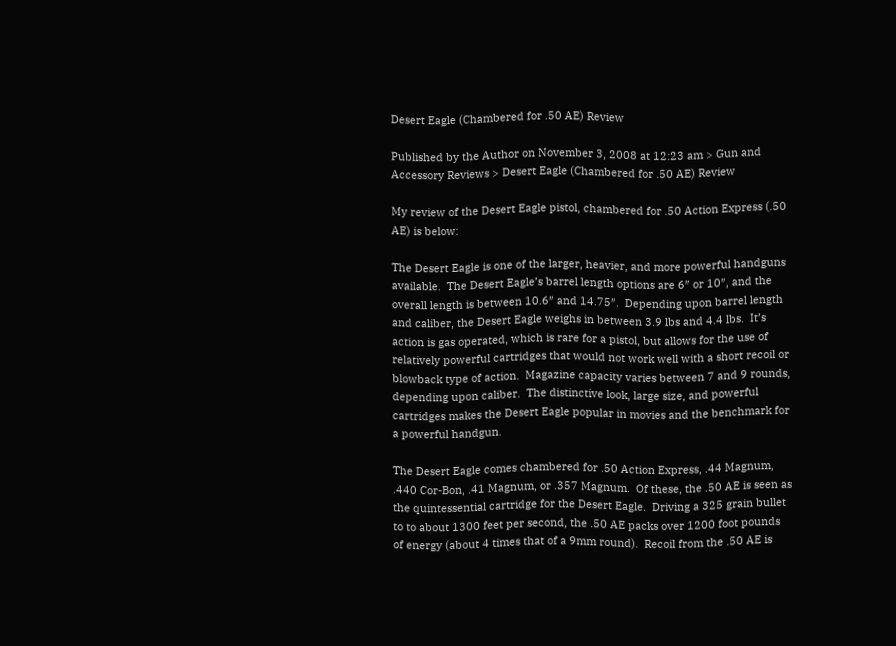Desert Eagle (Chambered for .50 AE) Review

Published by the Author on November 3, 2008 at 12:23 am > Gun and Accessory Reviews > Desert Eagle (Chambered for .50 AE) Review

My review of the Desert Eagle pistol, chambered for .50 Action Express (.50 AE) is below:

The Desert Eagle is one of the larger, heavier, and more powerful handguns available.  The Desert Eagle’s barrel length options are 6″ or 10″, and the overall length is between 10.6″ and 14.75″.  Depending upon barrel length and caliber, the Desert Eagle weighs in between 3.9 lbs and 4.4 lbs.  It’s action is gas operated, which is rare for a pistol, but allows for the use of relatively powerful cartridges that would not work well with a short recoil or blowback type of action.  Magazine capacity varies between 7 and 9 rounds, depending upon caliber.  The distinctive look, large size, and powerful cartridges makes the Desert Eagle popular in movies and the benchmark for a powerful handgun.

The Desert Eagle comes chambered for .50 Action Express, .44 Magnum, .440 Cor-Bon, .41 Magnum, or .357 Magnum.  Of these, the .50 AE is seen as the quintessential cartridge for the Desert Eagle.  Driving a 325 grain bullet to to about 1300 feet per second, the .50 AE packs over 1200 foot pounds of energy (about 4 times that of a 9mm round).  Recoil from the .50 AE is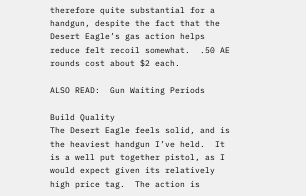therefore quite substantial for a handgun, despite the fact that the Desert Eagle’s gas action helps reduce felt recoil somewhat.  .50 AE rounds cost about $2 each.

ALSO READ:  Gun Waiting Periods

Build Quality
The Desert Eagle feels solid, and is the heaviest handgun I’ve held.  It is a well put together pistol, as I would expect given its relatively high price tag.  The action is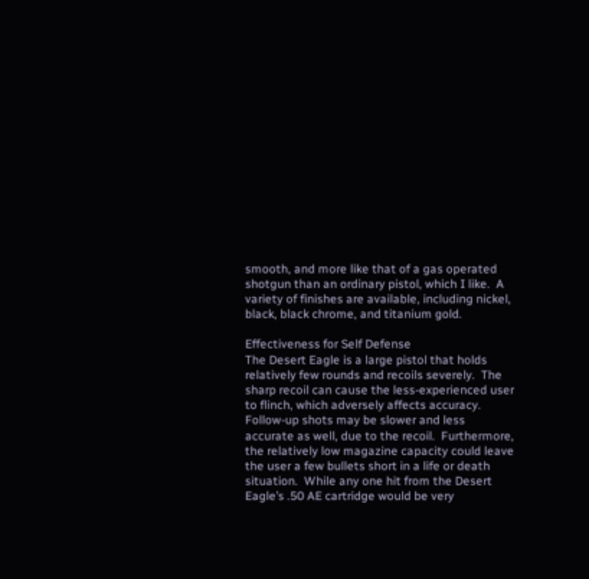smooth, and more like that of a gas operated shotgun than an ordinary pistol, which I like.  A variety of finishes are available, including nickel, black, black chrome, and titanium gold.

Effectiveness for Self Defense
The Desert Eagle is a large pistol that holds relatively few rounds and recoils severely.  The sharp recoil can cause the less-experienced user to flinch, which adversely affects accuracy.  Follow-up shots may be slower and less accurate as well, due to the recoil.  Furthermore, the relatively low magazine capacity could leave the user a few bullets short in a life or death situation.  While any one hit from the Desert Eagle’s .50 AE cartridge would be very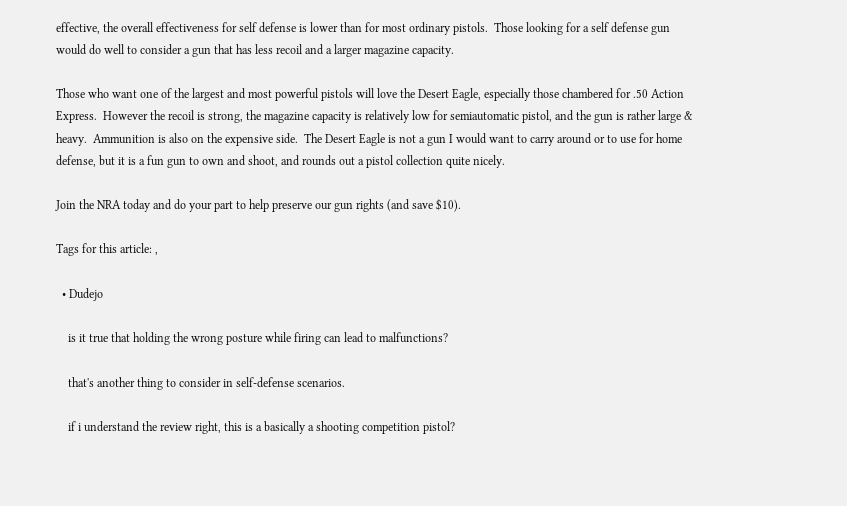effective, the overall effectiveness for self defense is lower than for most ordinary pistols.  Those looking for a self defense gun would do well to consider a gun that has less recoil and a larger magazine capacity.

Those who want one of the largest and most powerful pistols will love the Desert Eagle, especially those chambered for .50 Action Express.  However the recoil is strong, the magazine capacity is relatively low for semiautomatic pistol, and the gun is rather large & heavy.  Ammunition is also on the expensive side.  The Desert Eagle is not a gun I would want to carry around or to use for home defense, but it is a fun gun to own and shoot, and rounds out a pistol collection quite nicely.

Join the NRA today and do your part to help preserve our gun rights (and save $10).

Tags for this article: ,

  • Dudejo

    is it true that holding the wrong posture while firing can lead to malfunctions?

    that's another thing to consider in self-defense scenarios.

    if i understand the review right, this is a basically a shooting competition pistol?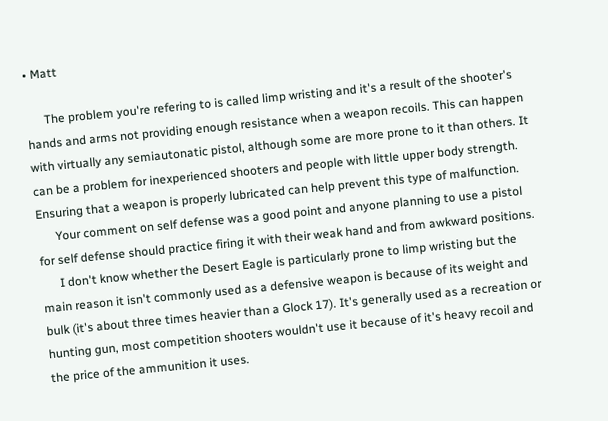• Matt

      The problem you're refering to is called limp wristing and it's a result of the shooter's hands and arms not providing enough resistance when a weapon recoils. This can happen with virtually any semiautonatic pistol, although some are more prone to it than others. It can be a problem for inexperienced shooters and people with little upper body strength. Ensuring that a weapon is properly lubricated can help prevent this type of malfunction.
      Your comment on self defense was a good point and anyone planning to use a pistol for self defense should practice firing it with their weak hand and from awkward positions.
      I don't know whether the Desert Eagle is particularly prone to limp wristing but the main reason it isn't commonly used as a defensive weapon is because of its weight and bulk (it's about three times heavier than a Glock 17). It's generally used as a recreation or hunting gun, most competition shooters wouldn't use it because of it's heavy recoil and the price of the ammunition it uses.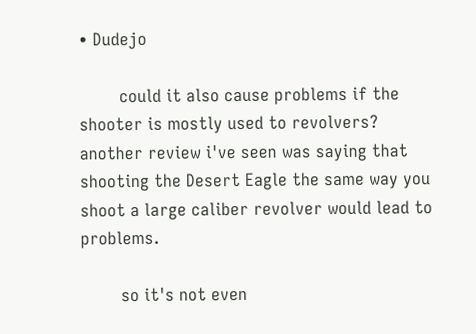• Dudejo

        could it also cause problems if the shooter is mostly used to revolvers? another review i've seen was saying that shooting the Desert Eagle the same way you shoot a large caliber revolver would lead to problems.

        so it's not even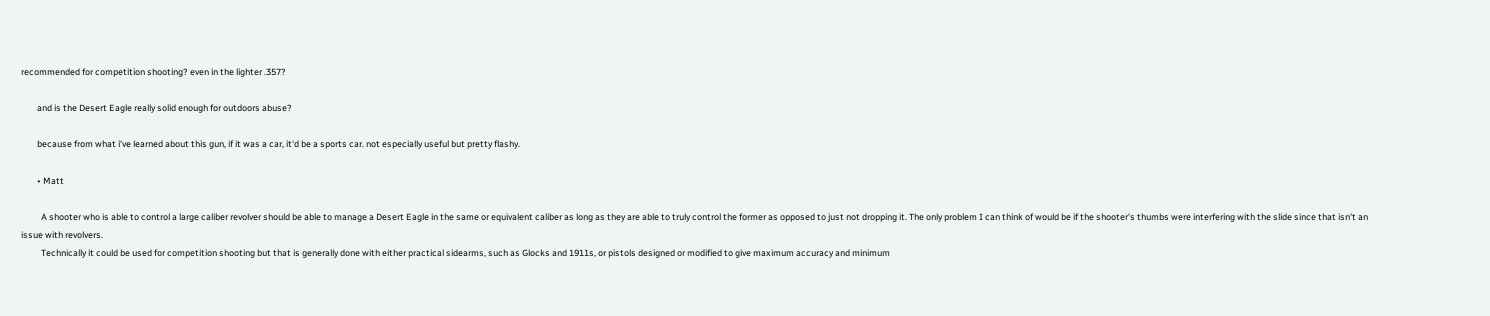recommended for competition shooting? even in the lighter .357?

        and is the Desert Eagle really solid enough for outdoors abuse?

        because from what i've learned about this gun, if it was a car, it'd be a sports car. not especially useful but pretty flashy.

        • Matt

          A shooter who is able to control a large caliber revolver should be able to manage a Desert Eagle in the same or equivalent caliber as long as they are able to truly control the former as opposed to just not dropping it. The only problem I can think of would be if the shooter's thumbs were interfering with the slide since that isn't an issue with revolvers.
          Technically it could be used for competition shooting but that is generally done with either practical sidearms, such as Glocks and 1911s, or pistols designed or modified to give maximum accuracy and minimum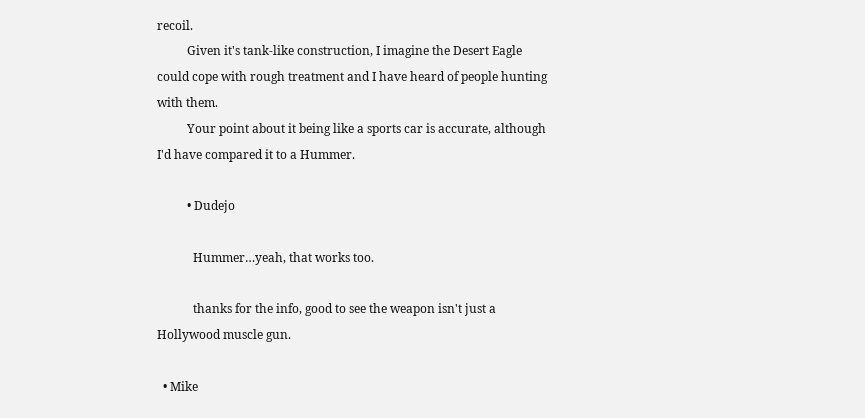recoil.
          Given it's tank-like construction, I imagine the Desert Eagle could cope with rough treatment and I have heard of people hunting with them.
          Your point about it being like a sports car is accurate, although I'd have compared it to a Hummer.

          • Dudejo

            Hummer…yeah, that works too.

            thanks for the info, good to see the weapon isn't just a Hollywood muscle gun.

  • Mike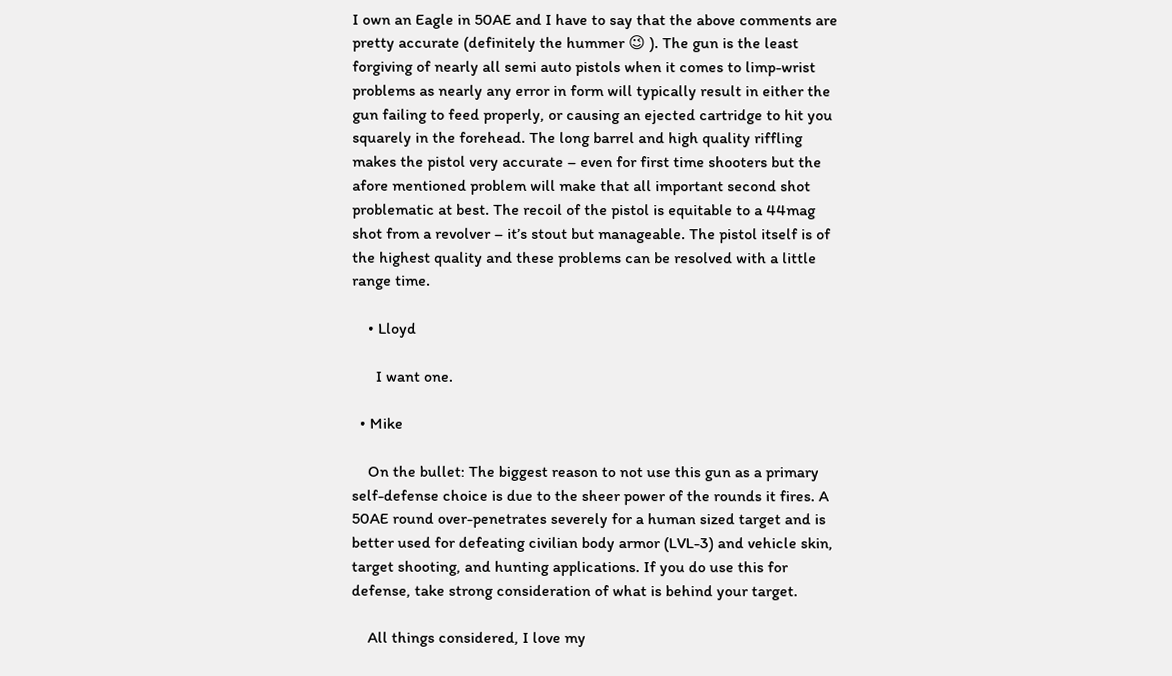I own an Eagle in 50AE and I have to say that the above comments are pretty accurate (definitely the hummer 😉 ). The gun is the least forgiving of nearly all semi auto pistols when it comes to limp-wrist problems as nearly any error in form will typically result in either the gun failing to feed properly, or causing an ejected cartridge to hit you squarely in the forehead. The long barrel and high quality riffling makes the pistol very accurate – even for first time shooters but the afore mentioned problem will make that all important second shot problematic at best. The recoil of the pistol is equitable to a 44mag shot from a revolver – it’s stout but manageable. The pistol itself is of the highest quality and these problems can be resolved with a little range time.

    • Lloyd

      I want one.

  • Mike

    On the bullet: The biggest reason to not use this gun as a primary self-defense choice is due to the sheer power of the rounds it fires. A 50AE round over-penetrates severely for a human sized target and is better used for defeating civilian body armor (LVL-3) and vehicle skin, target shooting, and hunting applications. If you do use this for defense, take strong consideration of what is behind your target.

    All things considered, I love my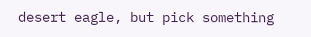desert eagle, but pick something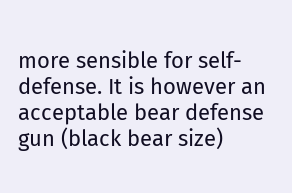more sensible for self-defense. It is however an acceptable bear defense gun (black bear size)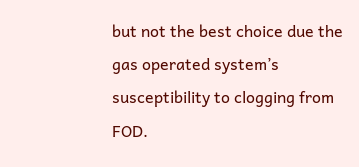but not the best choice due the gas operated system’s susceptibility to clogging from FOD.